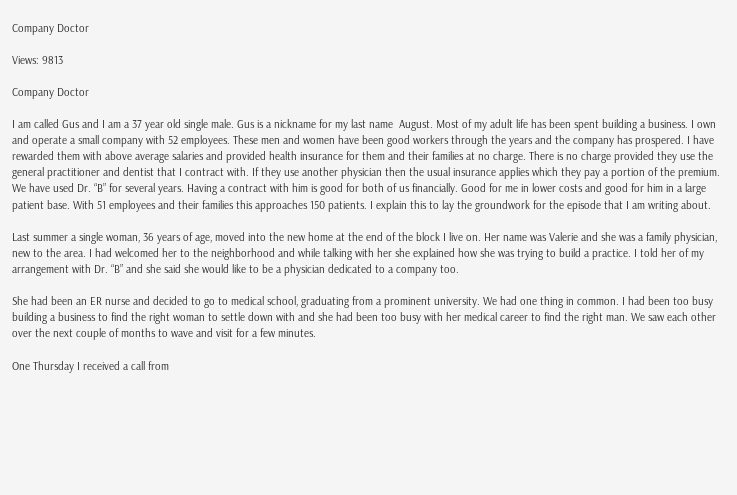Company Doctor

Views: 9813

Company Doctor

I am called Gus and I am a 37 year old single male. Gus is a nickname for my last name  August. Most of my adult life has been spent building a business. I own and operate a small company with 52 employees. These men and women have been good workers through the years and the company has prospered. I have rewarded them with above average salaries and provided health insurance for them and their families at no charge. There is no charge provided they use the general practitioner and dentist that I contract with. If they use another physician then the usual insurance applies which they pay a portion of the premium. We have used Dr. “B” for several years. Having a contract with him is good for both of us financially. Good for me in lower costs and good for him in a large patient base. With 51 employees and their families this approaches 150 patients. I explain this to lay the groundwork for the episode that I am writing about.

Last summer a single woman, 36 years of age, moved into the new home at the end of the block I live on. Her name was Valerie and she was a family physician, new to the area. I had welcomed her to the neighborhood and while talking with her she explained how she was trying to build a practice. I told her of my arrangement with Dr. “B” and she said she would like to be a physician dedicated to a company too.

She had been an ER nurse and decided to go to medical school, graduating from a prominent university. We had one thing in common. I had been too busy building a business to find the right woman to settle down with and she had been too busy with her medical career to find the right man. We saw each other over the next couple of months to wave and visit for a few minutes.

One Thursday I received a call from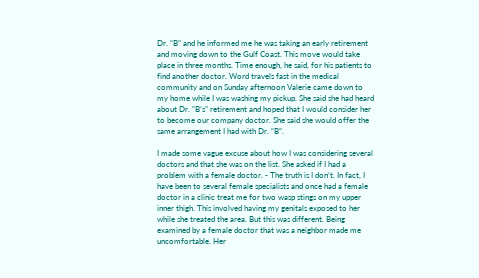Dr. “B” and he informed me he was taking an early retirement and moving down to the Gulf Coast. This move would take place in three months. Time enough, he said, for his patients to find another doctor. Word travels fast in the medical community and on Sunday afternoon Valerie came down to my home while I was washing my pickup. She said she had heard about Dr. “B’s” retirement and hoped that I would consider her to become our company doctor. She said she would offer the same arrangement I had with Dr. “B”.

I made some vague excuse about how I was considering several doctors and that she was on the list. She asked if I had a problem with a female doctor. - The truth is I don’t. In fact, I have been to several female specialists and once had a female doctor in a clinic treat me for two wasp stings on my upper inner thigh. This involved having my genitals exposed to her while she treated the area. But this was different. Being examined by a female doctor that was a neighbor made me uncomfortable. Her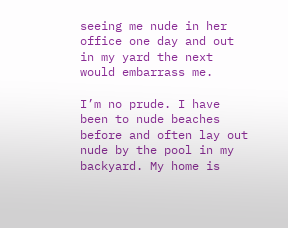seeing me nude in her office one day and out in my yard the next would embarrass me.

I’m no prude. I have been to nude beaches before and often lay out nude by the pool in my backyard. My home is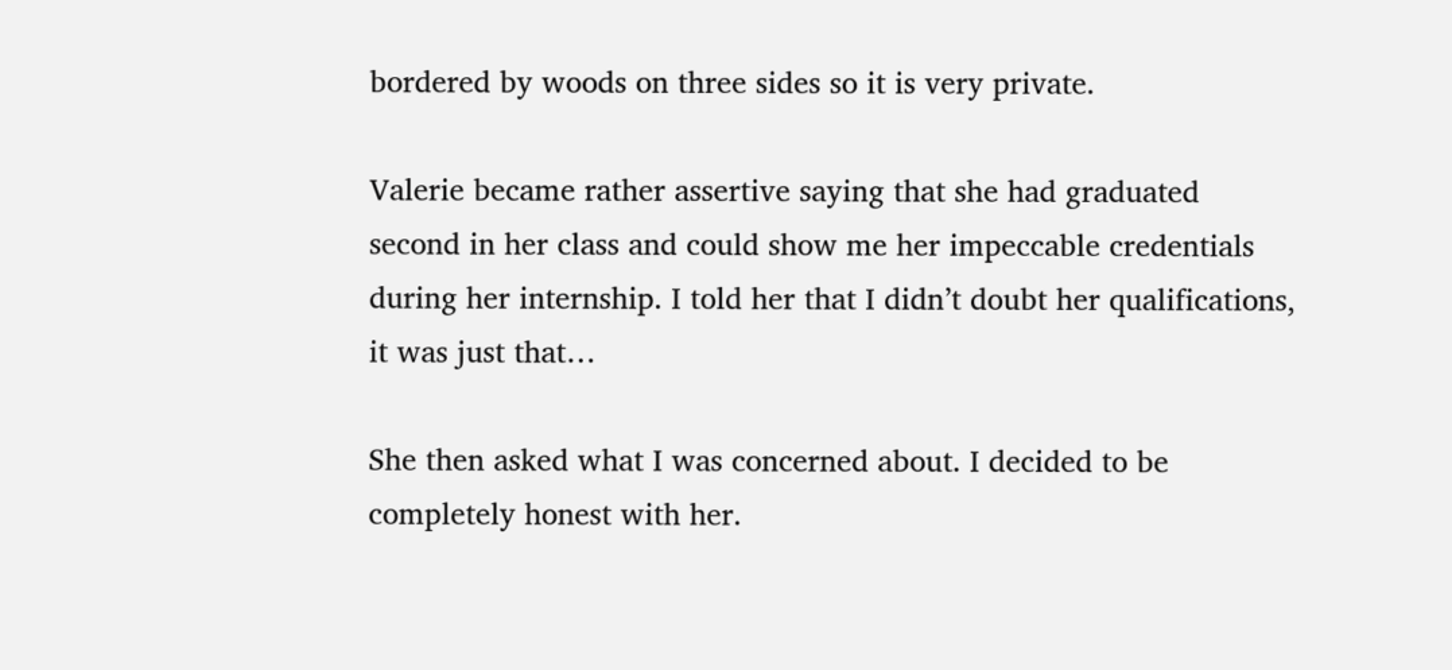bordered by woods on three sides so it is very private.

Valerie became rather assertive saying that she had graduated second in her class and could show me her impeccable credentials during her internship. I told her that I didn’t doubt her qualifications, it was just that…

She then asked what I was concerned about. I decided to be completely honest with her.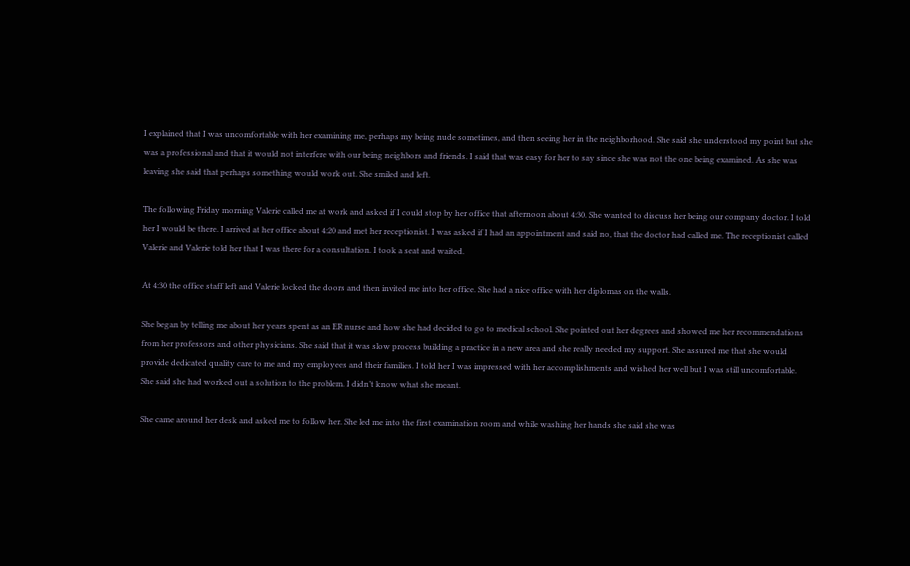I explained that I was uncomfortable with her examining me, perhaps my being nude sometimes, and then seeing her in the neighborhood. She said she understood my point but she was a professional and that it would not interfere with our being neighbors and friends. I said that was easy for her to say since she was not the one being examined. As she was leaving she said that perhaps something would work out. She smiled and left.

The following Friday morning Valerie called me at work and asked if I could stop by her office that afternoon about 4:30. She wanted to discuss her being our company doctor. I told her I would be there. I arrived at her office about 4:20 and met her receptionist. I was asked if I had an appointment and said no, that the doctor had called me. The receptionist called Valerie and Valerie told her that I was there for a consultation. I took a seat and waited.

At 4:30 the office staff left and Valerie locked the doors and then invited me into her office. She had a nice office with her diplomas on the walls.

She began by telling me about her years spent as an ER nurse and how she had decided to go to medical school. She pointed out her degrees and showed me her recommendations from her professors and other physicians. She said that it was slow process building a practice in a new area and she really needed my support. She assured me that she would provide dedicated quality care to me and my employees and their families. I told her I was impressed with her accomplishments and wished her well but I was still uncomfortable. She said she had worked out a solution to the problem. I didn’t know what she meant.

She came around her desk and asked me to follow her. She led me into the first examination room and while washing her hands she said she was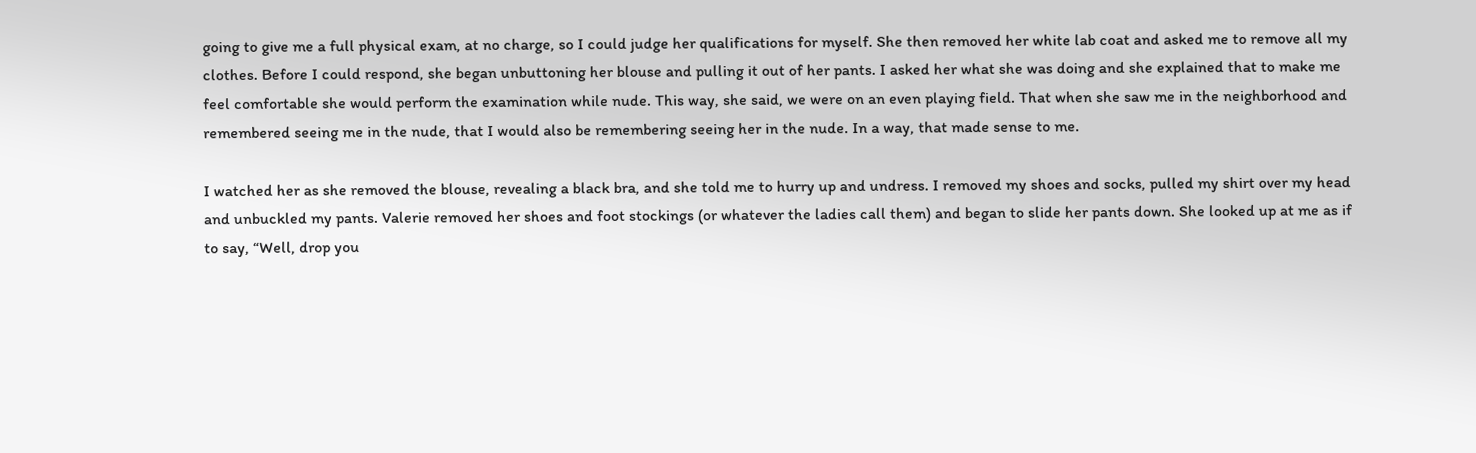going to give me a full physical exam, at no charge, so I could judge her qualifications for myself. She then removed her white lab coat and asked me to remove all my clothes. Before I could respond, she began unbuttoning her blouse and pulling it out of her pants. I asked her what she was doing and she explained that to make me feel comfortable she would perform the examination while nude. This way, she said, we were on an even playing field. That when she saw me in the neighborhood and remembered seeing me in the nude, that I would also be remembering seeing her in the nude. In a way, that made sense to me.

I watched her as she removed the blouse, revealing a black bra, and she told me to hurry up and undress. I removed my shoes and socks, pulled my shirt over my head and unbuckled my pants. Valerie removed her shoes and foot stockings (or whatever the ladies call them) and began to slide her pants down. She looked up at me as if to say, “Well, drop you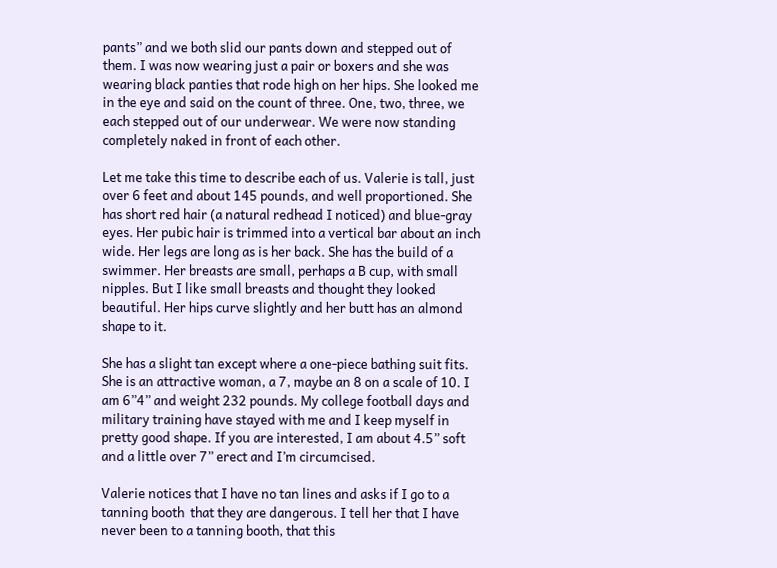pants” and we both slid our pants down and stepped out of them. I was now wearing just a pair or boxers and she was wearing black panties that rode high on her hips. She looked me in the eye and said on the count of three. One, two, three, we each stepped out of our underwear. We were now standing completely naked in front of each other.

Let me take this time to describe each of us. Valerie is tall, just over 6 feet and about 145 pounds, and well proportioned. She has short red hair (a natural redhead I noticed) and blue-gray eyes. Her pubic hair is trimmed into a vertical bar about an inch wide. Her legs are long as is her back. She has the build of a swimmer. Her breasts are small, perhaps a B cup, with small nipples. But I like small breasts and thought they looked beautiful. Her hips curve slightly and her butt has an almond shape to it.

She has a slight tan except where a one-piece bathing suit fits. She is an attractive woman, a 7, maybe an 8 on a scale of 10. I am 6”4” and weight 232 pounds. My college football days and military training have stayed with me and I keep myself in pretty good shape. If you are interested, I am about 4.5” soft and a little over 7” erect and I’m circumcised.

Valerie notices that I have no tan lines and asks if I go to a tanning booth  that they are dangerous. I tell her that I have never been to a tanning booth, that this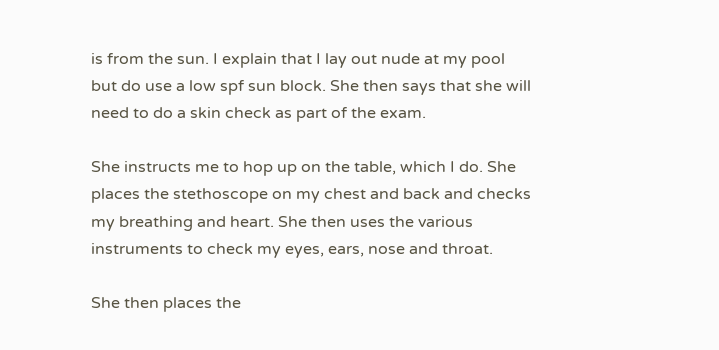is from the sun. I explain that I lay out nude at my pool but do use a low spf sun block. She then says that she will need to do a skin check as part of the exam.

She instructs me to hop up on the table, which I do. She places the stethoscope on my chest and back and checks my breathing and heart. She then uses the various instruments to check my eyes, ears, nose and throat.

She then places the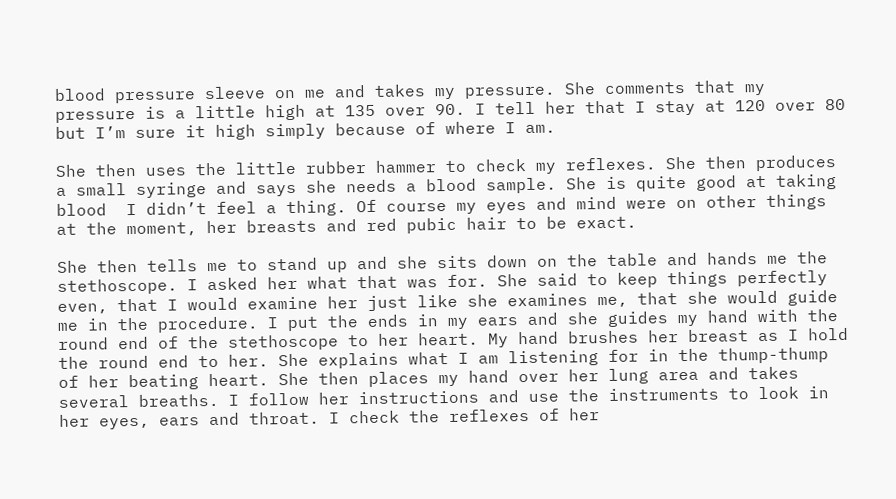blood pressure sleeve on me and takes my pressure. She comments that my pressure is a little high at 135 over 90. I tell her that I stay at 120 over 80 but I’m sure it high simply because of where I am.

She then uses the little rubber hammer to check my reflexes. She then produces a small syringe and says she needs a blood sample. She is quite good at taking blood  I didn’t feel a thing. Of course my eyes and mind were on other things at the moment, her breasts and red pubic hair to be exact.

She then tells me to stand up and she sits down on the table and hands me the stethoscope. I asked her what that was for. She said to keep things perfectly even, that I would examine her just like she examines me, that she would guide me in the procedure. I put the ends in my ears and she guides my hand with the round end of the stethoscope to her heart. My hand brushes her breast as I hold the round end to her. She explains what I am listening for in the thump-thump of her beating heart. She then places my hand over her lung area and takes several breaths. I follow her instructions and use the instruments to look in her eyes, ears and throat. I check the reflexes of her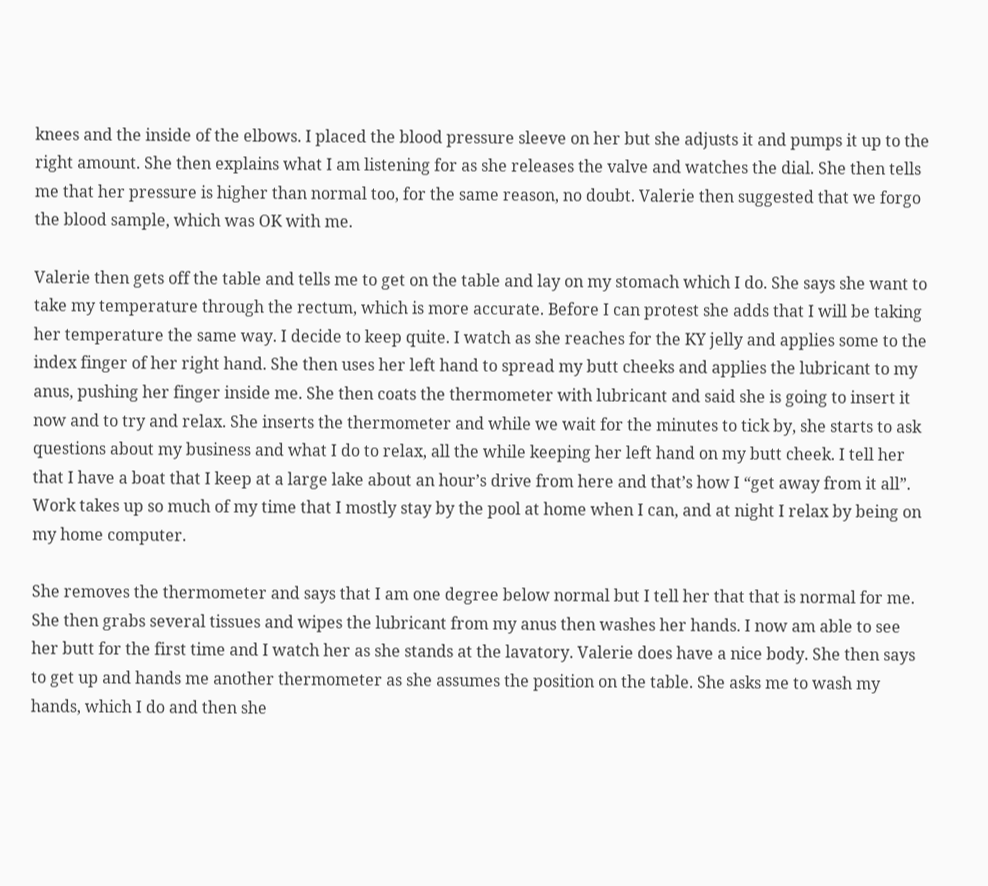knees and the inside of the elbows. I placed the blood pressure sleeve on her but she adjusts it and pumps it up to the right amount. She then explains what I am listening for as she releases the valve and watches the dial. She then tells me that her pressure is higher than normal too, for the same reason, no doubt. Valerie then suggested that we forgo the blood sample, which was OK with me.

Valerie then gets off the table and tells me to get on the table and lay on my stomach which I do. She says she want to take my temperature through the rectum, which is more accurate. Before I can protest she adds that I will be taking her temperature the same way. I decide to keep quite. I watch as she reaches for the KY jelly and applies some to the index finger of her right hand. She then uses her left hand to spread my butt cheeks and applies the lubricant to my anus, pushing her finger inside me. She then coats the thermometer with lubricant and said she is going to insert it now and to try and relax. She inserts the thermometer and while we wait for the minutes to tick by, she starts to ask questions about my business and what I do to relax, all the while keeping her left hand on my butt cheek. I tell her that I have a boat that I keep at a large lake about an hour’s drive from here and that’s how I “get away from it all”. Work takes up so much of my time that I mostly stay by the pool at home when I can, and at night I relax by being on my home computer.

She removes the thermometer and says that I am one degree below normal but I tell her that that is normal for me. She then grabs several tissues and wipes the lubricant from my anus then washes her hands. I now am able to see her butt for the first time and I watch her as she stands at the lavatory. Valerie does have a nice body. She then says to get up and hands me another thermometer as she assumes the position on the table. She asks me to wash my hands, which I do and then she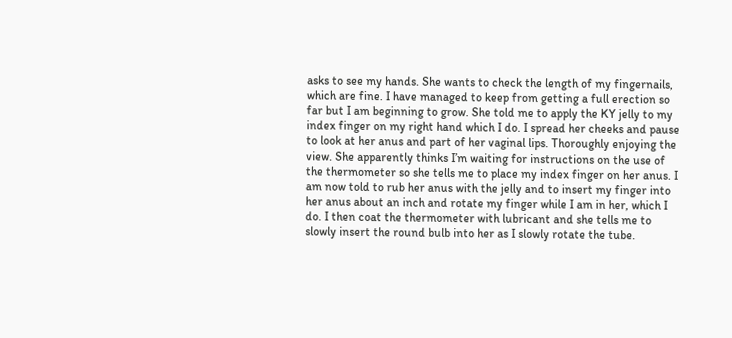asks to see my hands. She wants to check the length of my fingernails, which are fine. I have managed to keep from getting a full erection so far but I am beginning to grow. She told me to apply the KY jelly to my index finger on my right hand which I do. I spread her cheeks and pause to look at her anus and part of her vaginal lips. Thoroughly enjoying the view. She apparently thinks I’m waiting for instructions on the use of the thermometer so she tells me to place my index finger on her anus. I am now told to rub her anus with the jelly and to insert my finger into her anus about an inch and rotate my finger while I am in her, which I do. I then coat the thermometer with lubricant and she tells me to slowly insert the round bulb into her as I slowly rotate the tube.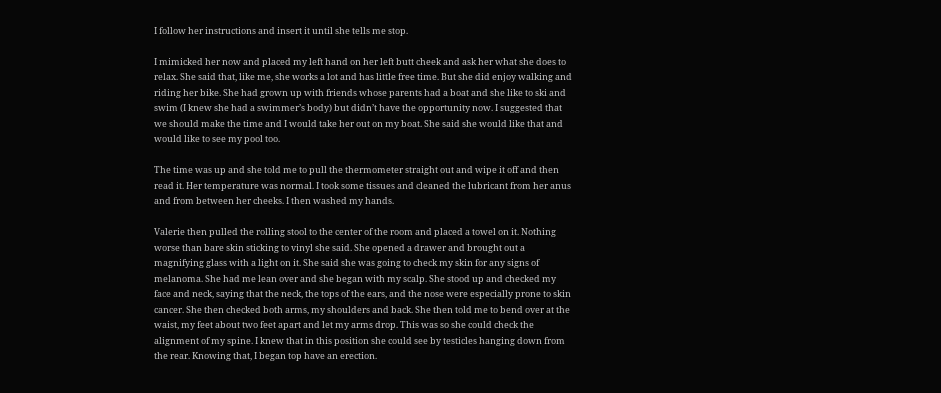I follow her instructions and insert it until she tells me stop.

I mimicked her now and placed my left hand on her left butt cheek and ask her what she does to relax. She said that, like me, she works a lot and has little free time. But she did enjoy walking and riding her bike. She had grown up with friends whose parents had a boat and she like to ski and swim (I knew she had a swimmer’s body) but didn’t have the opportunity now. I suggested that we should make the time and I would take her out on my boat. She said she would like that and would like to see my pool too.

The time was up and she told me to pull the thermometer straight out and wipe it off and then read it. Her temperature was normal. I took some tissues and cleaned the lubricant from her anus and from between her cheeks. I then washed my hands.

Valerie then pulled the rolling stool to the center of the room and placed a towel on it. Nothing worse than bare skin sticking to vinyl she said. She opened a drawer and brought out a magnifying glass with a light on it. She said she was going to check my skin for any signs of melanoma. She had me lean over and she began with my scalp. She stood up and checked my face and neck, saying that the neck, the tops of the ears, and the nose were especially prone to skin cancer. She then checked both arms, my shoulders and back. She then told me to bend over at the waist, my feet about two feet apart and let my arms drop. This was so she could check the alignment of my spine. I knew that in this position she could see by testicles hanging down from the rear. Knowing that, I began top have an erection.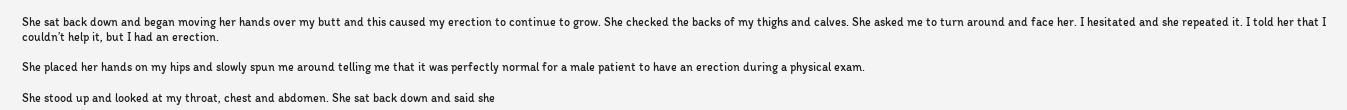She sat back down and began moving her hands over my butt and this caused my erection to continue to grow. She checked the backs of my thighs and calves. She asked me to turn around and face her. I hesitated and she repeated it. I told her that I couldn’t help it, but I had an erection.

She placed her hands on my hips and slowly spun me around telling me that it was perfectly normal for a male patient to have an erection during a physical exam.

She stood up and looked at my throat, chest and abdomen. She sat back down and said she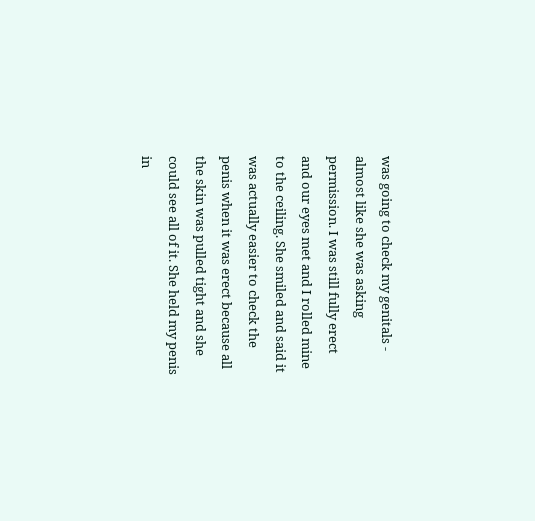was going to check my genitals - almost like she was asking permission. I was still fully erect and our eyes met and I rolled mine to the ceiling. She smiled and said it was actually easier to check the penis when it was erect because all the skin was pulled tight and she could see all of it. She held my penis in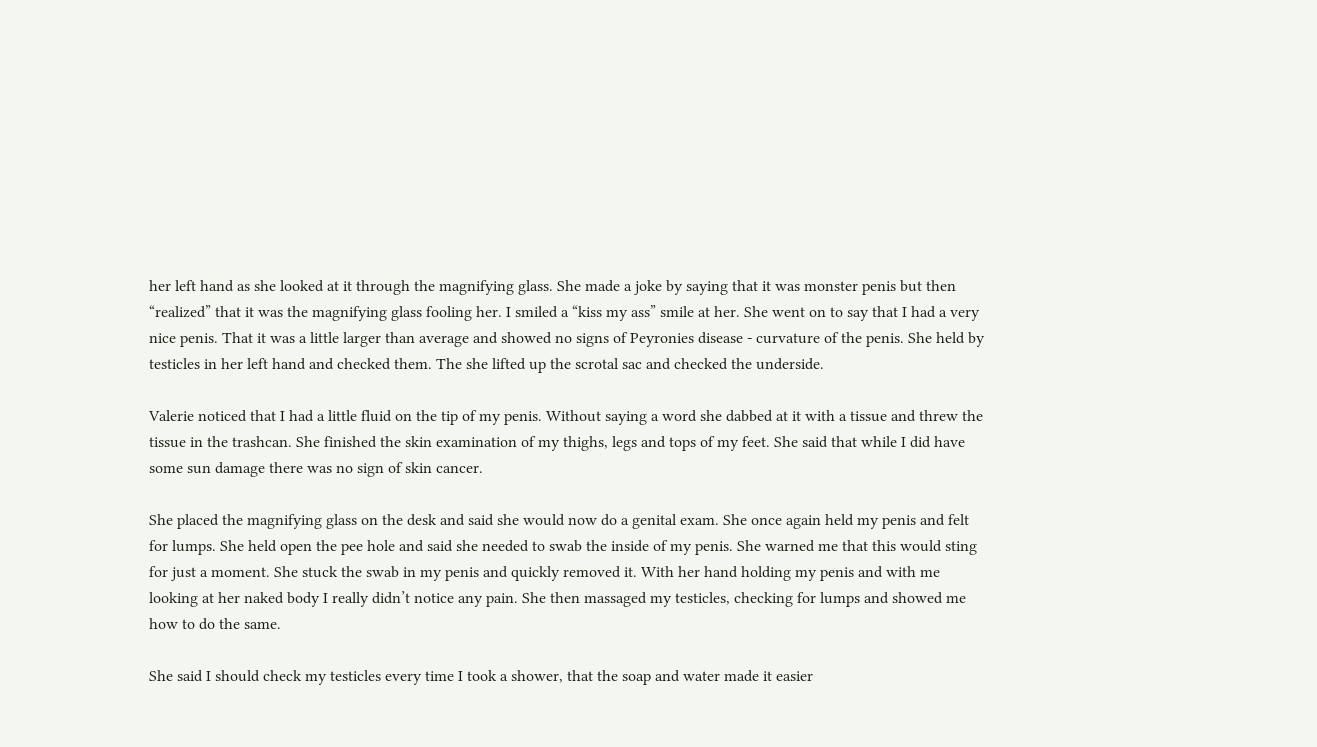her left hand as she looked at it through the magnifying glass. She made a joke by saying that it was monster penis but then “realized” that it was the magnifying glass fooling her. I smiled a “kiss my ass” smile at her. She went on to say that I had a very nice penis. That it was a little larger than average and showed no signs of Peyronies disease - curvature of the penis. She held by testicles in her left hand and checked them. The she lifted up the scrotal sac and checked the underside.

Valerie noticed that I had a little fluid on the tip of my penis. Without saying a word she dabbed at it with a tissue and threw the tissue in the trashcan. She finished the skin examination of my thighs, legs and tops of my feet. She said that while I did have some sun damage there was no sign of skin cancer.

She placed the magnifying glass on the desk and said she would now do a genital exam. She once again held my penis and felt for lumps. She held open the pee hole and said she needed to swab the inside of my penis. She warned me that this would sting for just a moment. She stuck the swab in my penis and quickly removed it. With her hand holding my penis and with me looking at her naked body I really didn’t notice any pain. She then massaged my testicles, checking for lumps and showed me how to do the same.

She said I should check my testicles every time I took a shower, that the soap and water made it easier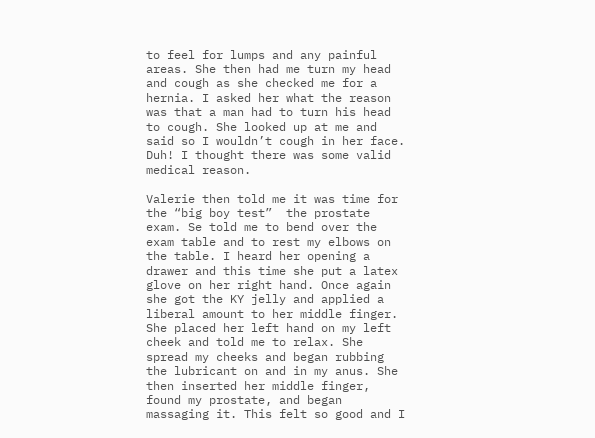to feel for lumps and any painful areas. She then had me turn my head and cough as she checked me for a hernia. I asked her what the reason was that a man had to turn his head to cough. She looked up at me and said so I wouldn’t cough in her face. Duh! I thought there was some valid medical reason.

Valerie then told me it was time for the “big boy test”  the prostate exam. Se told me to bend over the exam table and to rest my elbows on the table. I heard her opening a drawer and this time she put a latex glove on her right hand. Once again she got the KY jelly and applied a liberal amount to her middle finger. She placed her left hand on my left cheek and told me to relax. She spread my cheeks and began rubbing the lubricant on and in my anus. She then inserted her middle finger, found my prostate, and began massaging it. This felt so good and I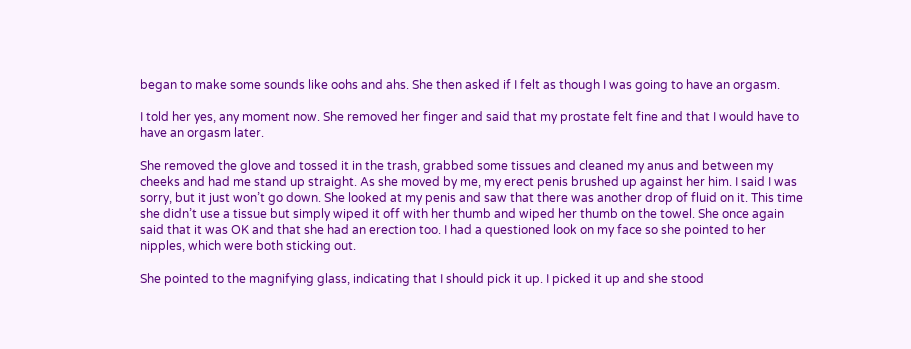began to make some sounds like oohs and ahs. She then asked if I felt as though I was going to have an orgasm.

I told her yes, any moment now. She removed her finger and said that my prostate felt fine and that I would have to have an orgasm later.

She removed the glove and tossed it in the trash, grabbed some tissues and cleaned my anus and between my cheeks and had me stand up straight. As she moved by me, my erect penis brushed up against her him. I said I was sorry, but it just won’t go down. She looked at my penis and saw that there was another drop of fluid on it. This time she didn’t use a tissue but simply wiped it off with her thumb and wiped her thumb on the towel. She once again said that it was OK and that she had an erection too. I had a questioned look on my face so she pointed to her nipples, which were both sticking out.

She pointed to the magnifying glass, indicating that I should pick it up. I picked it up and she stood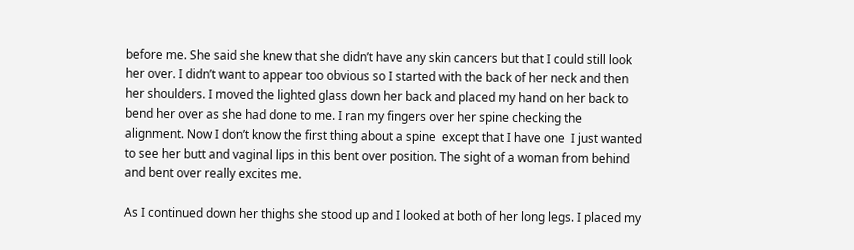before me. She said she knew that she didn’t have any skin cancers but that I could still look her over. I didn’t want to appear too obvious so I started with the back of her neck and then her shoulders. I moved the lighted glass down her back and placed my hand on her back to bend her over as she had done to me. I ran my fingers over her spine checking the alignment. Now I don’t know the first thing about a spine  except that I have one  I just wanted to see her butt and vaginal lips in this bent over position. The sight of a woman from behind and bent over really excites me.

As I continued down her thighs she stood up and I looked at both of her long legs. I placed my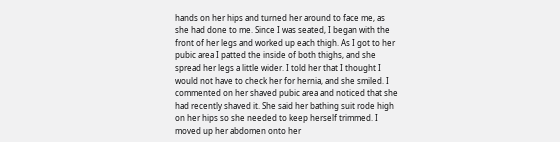hands on her hips and turned her around to face me, as she had done to me. Since I was seated, I began with the front of her legs and worked up each thigh. As I got to her pubic area I patted the inside of both thighs, and she spread her legs a little wider. I told her that I thought I would not have to check her for hernia, and she smiled. I commented on her shaved pubic area and noticed that she had recently shaved it. She said her bathing suit rode high on her hips so she needed to keep herself trimmed. I moved up her abdomen onto her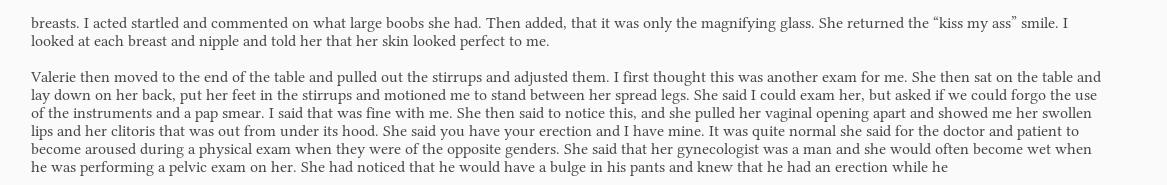breasts. I acted startled and commented on what large boobs she had. Then added, that it was only the magnifying glass. She returned the “kiss my ass” smile. I looked at each breast and nipple and told her that her skin looked perfect to me.

Valerie then moved to the end of the table and pulled out the stirrups and adjusted them. I first thought this was another exam for me. She then sat on the table and lay down on her back, put her feet in the stirrups and motioned me to stand between her spread legs. She said I could exam her, but asked if we could forgo the use of the instruments and a pap smear. I said that was fine with me. She then said to notice this, and she pulled her vaginal opening apart and showed me her swollen lips and her clitoris that was out from under its hood. She said you have your erection and I have mine. It was quite normal she said for the doctor and patient to become aroused during a physical exam when they were of the opposite genders. She said that her gynecologist was a man and she would often become wet when he was performing a pelvic exam on her. She had noticed that he would have a bulge in his pants and knew that he had an erection while he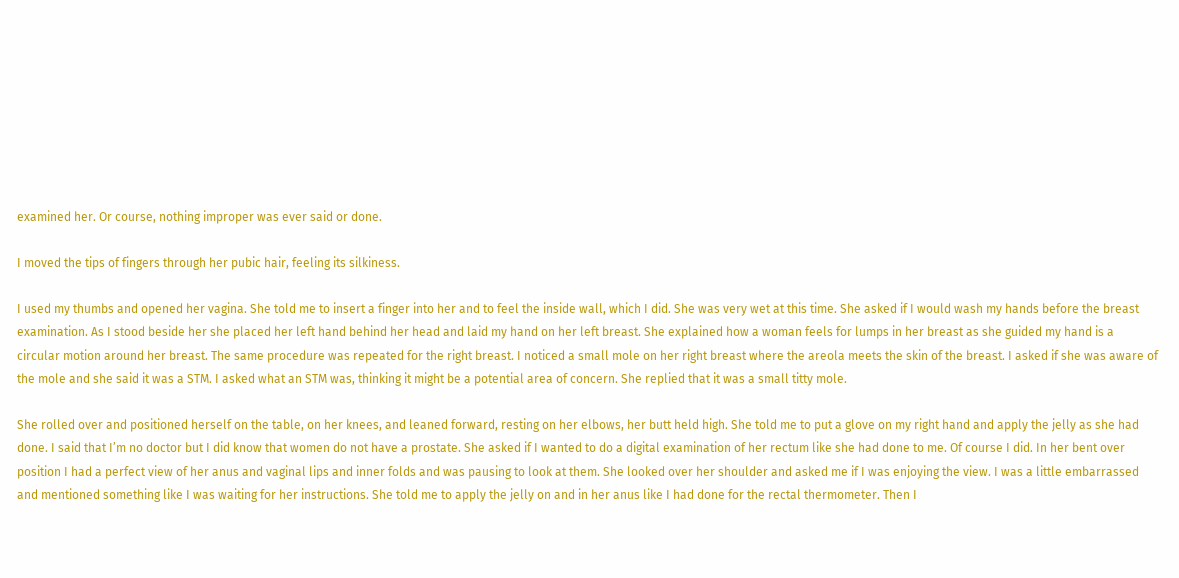examined her. Or course, nothing improper was ever said or done.

I moved the tips of fingers through her pubic hair, feeling its silkiness.

I used my thumbs and opened her vagina. She told me to insert a finger into her and to feel the inside wall, which I did. She was very wet at this time. She asked if I would wash my hands before the breast examination. As I stood beside her she placed her left hand behind her head and laid my hand on her left breast. She explained how a woman feels for lumps in her breast as she guided my hand is a circular motion around her breast. The same procedure was repeated for the right breast. I noticed a small mole on her right breast where the areola meets the skin of the breast. I asked if she was aware of the mole and she said it was a STM. I asked what an STM was, thinking it might be a potential area of concern. She replied that it was a small titty mole.

She rolled over and positioned herself on the table, on her knees, and leaned forward, resting on her elbows, her butt held high. She told me to put a glove on my right hand and apply the jelly as she had done. I said that I’m no doctor but I did know that women do not have a prostate. She asked if I wanted to do a digital examination of her rectum like she had done to me. Of course I did. In her bent over position I had a perfect view of her anus and vaginal lips and inner folds and was pausing to look at them. She looked over her shoulder and asked me if I was enjoying the view. I was a little embarrassed and mentioned something like I was waiting for her instructions. She told me to apply the jelly on and in her anus like I had done for the rectal thermometer. Then I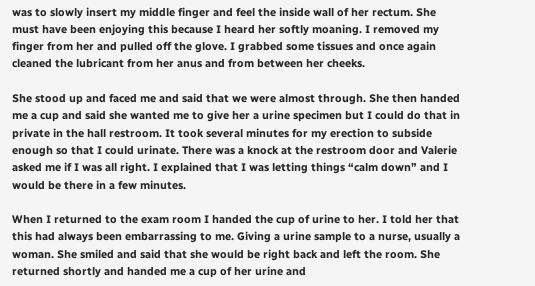was to slowly insert my middle finger and feel the inside wall of her rectum. She must have been enjoying this because I heard her softly moaning. I removed my finger from her and pulled off the glove. I grabbed some tissues and once again cleaned the lubricant from her anus and from between her cheeks.

She stood up and faced me and said that we were almost through. She then handed me a cup and said she wanted me to give her a urine specimen but I could do that in private in the hall restroom. It took several minutes for my erection to subside enough so that I could urinate. There was a knock at the restroom door and Valerie asked me if I was all right. I explained that I was letting things “calm down” and I would be there in a few minutes.

When I returned to the exam room I handed the cup of urine to her. I told her that this had always been embarrassing to me. Giving a urine sample to a nurse, usually a woman. She smiled and said that she would be right back and left the room. She returned shortly and handed me a cup of her urine and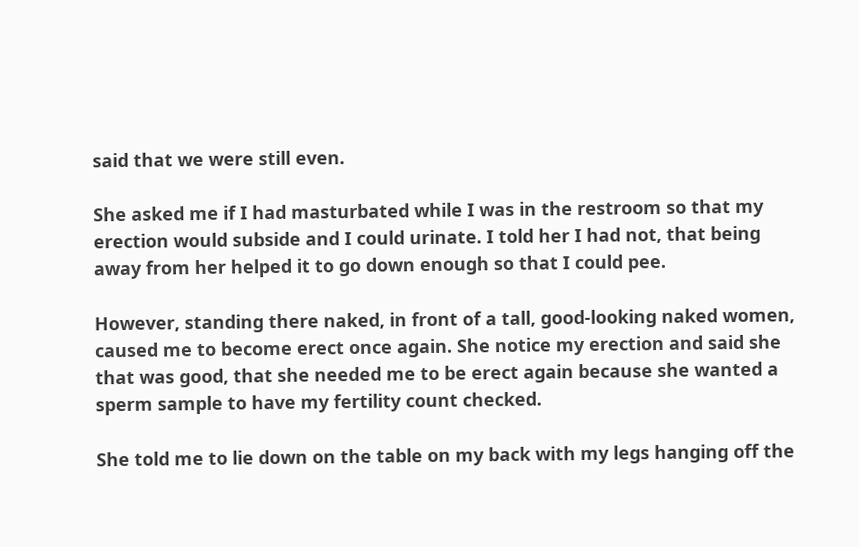said that we were still even.

She asked me if I had masturbated while I was in the restroom so that my erection would subside and I could urinate. I told her I had not, that being away from her helped it to go down enough so that I could pee.

However, standing there naked, in front of a tall, good-looking naked women, caused me to become erect once again. She notice my erection and said she that was good, that she needed me to be erect again because she wanted a sperm sample to have my fertility count checked.

She told me to lie down on the table on my back with my legs hanging off the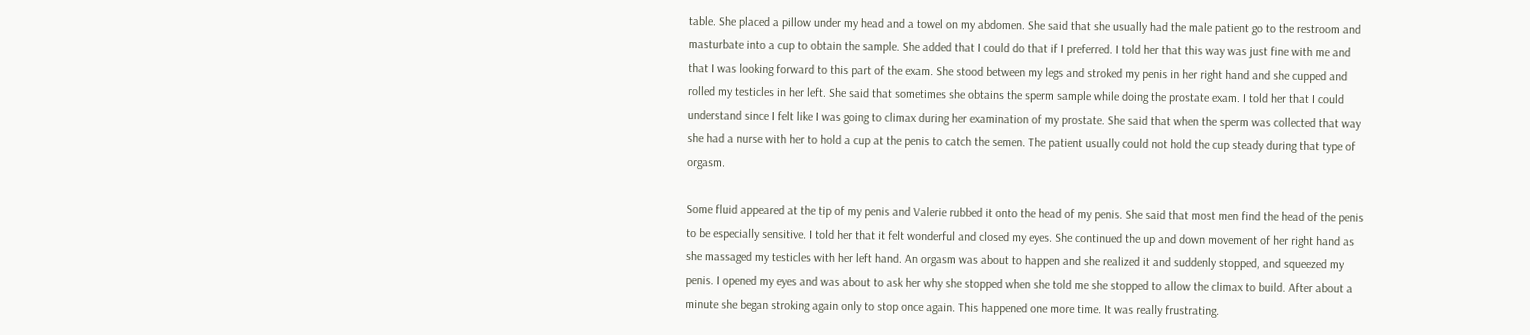table. She placed a pillow under my head and a towel on my abdomen. She said that she usually had the male patient go to the restroom and masturbate into a cup to obtain the sample. She added that I could do that if I preferred. I told her that this way was just fine with me and that I was looking forward to this part of the exam. She stood between my legs and stroked my penis in her right hand and she cupped and rolled my testicles in her left. She said that sometimes she obtains the sperm sample while doing the prostate exam. I told her that I could understand since I felt like I was going to climax during her examination of my prostate. She said that when the sperm was collected that way she had a nurse with her to hold a cup at the penis to catch the semen. The patient usually could not hold the cup steady during that type of orgasm.

Some fluid appeared at the tip of my penis and Valerie rubbed it onto the head of my penis. She said that most men find the head of the penis to be especially sensitive. I told her that it felt wonderful and closed my eyes. She continued the up and down movement of her right hand as she massaged my testicles with her left hand. An orgasm was about to happen and she realized it and suddenly stopped, and squeezed my penis. I opened my eyes and was about to ask her why she stopped when she told me she stopped to allow the climax to build. After about a minute she began stroking again only to stop once again. This happened one more time. It was really frustrating.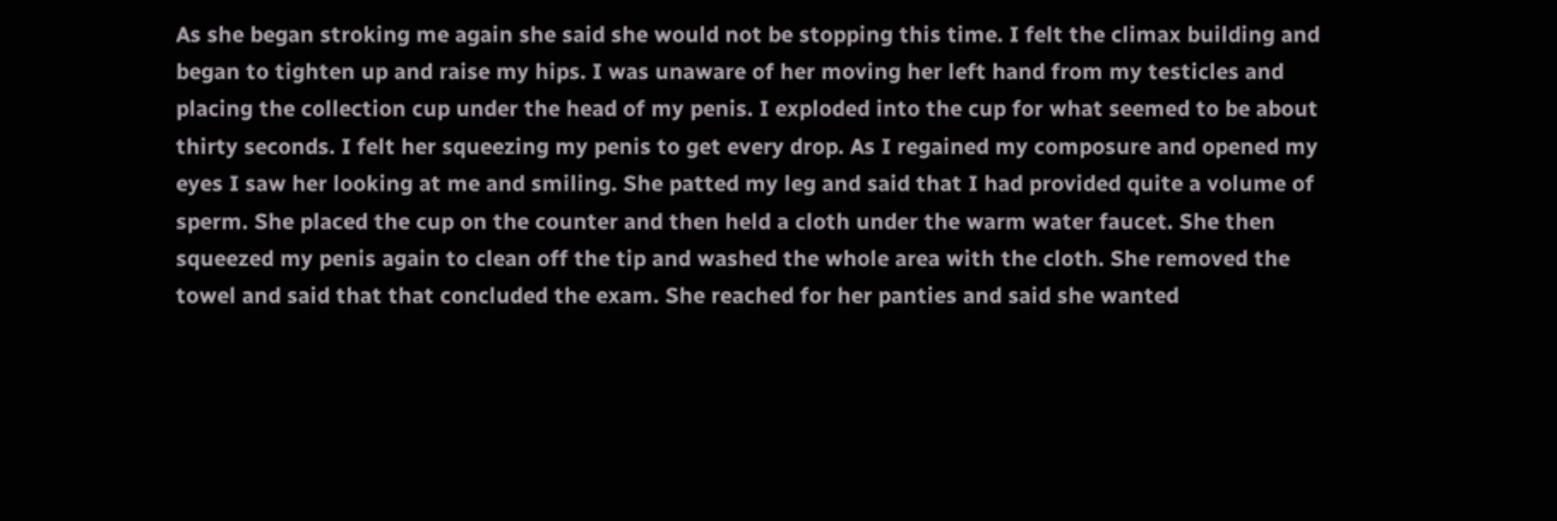As she began stroking me again she said she would not be stopping this time. I felt the climax building and began to tighten up and raise my hips. I was unaware of her moving her left hand from my testicles and placing the collection cup under the head of my penis. I exploded into the cup for what seemed to be about thirty seconds. I felt her squeezing my penis to get every drop. As I regained my composure and opened my eyes I saw her looking at me and smiling. She patted my leg and said that I had provided quite a volume of sperm. She placed the cup on the counter and then held a cloth under the warm water faucet. She then squeezed my penis again to clean off the tip and washed the whole area with the cloth. She removed the towel and said that that concluded the exam. She reached for her panties and said she wanted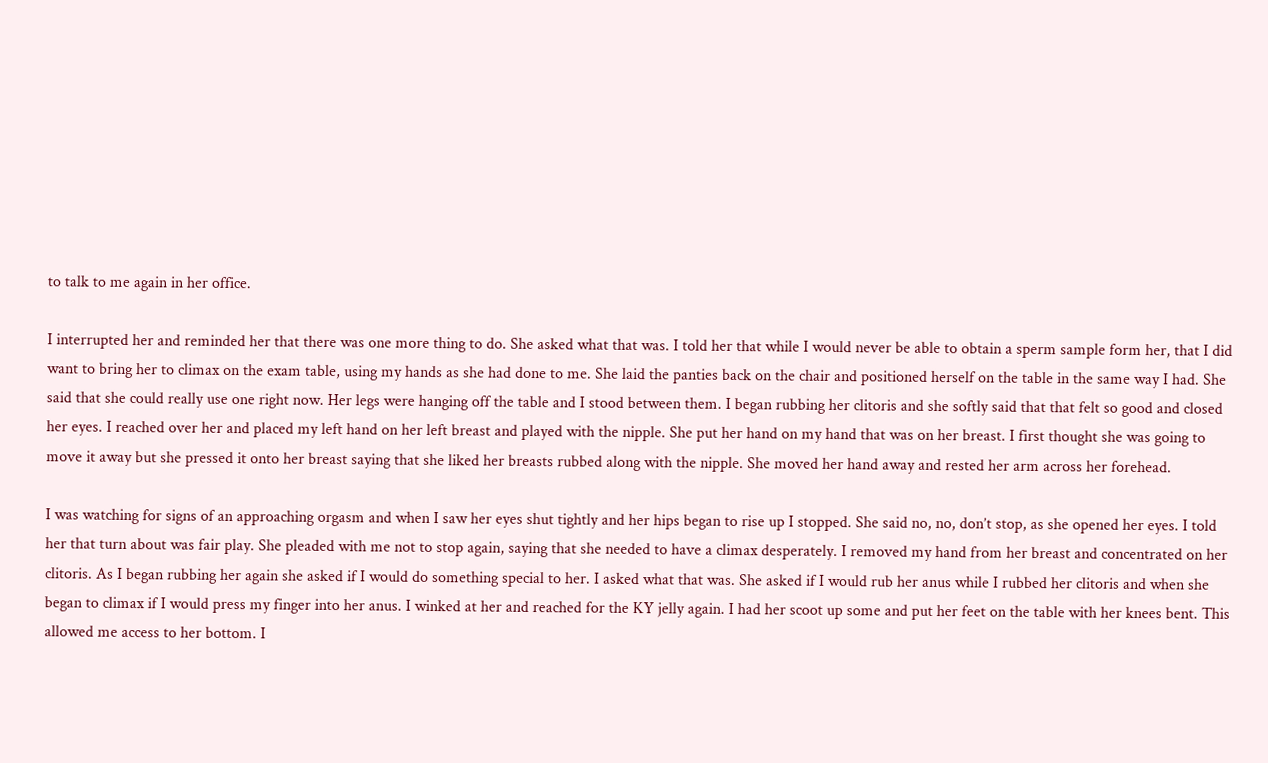to talk to me again in her office.

I interrupted her and reminded her that there was one more thing to do. She asked what that was. I told her that while I would never be able to obtain a sperm sample form her, that I did want to bring her to climax on the exam table, using my hands as she had done to me. She laid the panties back on the chair and positioned herself on the table in the same way I had. She said that she could really use one right now. Her legs were hanging off the table and I stood between them. I began rubbing her clitoris and she softly said that that felt so good and closed her eyes. I reached over her and placed my left hand on her left breast and played with the nipple. She put her hand on my hand that was on her breast. I first thought she was going to move it away but she pressed it onto her breast saying that she liked her breasts rubbed along with the nipple. She moved her hand away and rested her arm across her forehead.

I was watching for signs of an approaching orgasm and when I saw her eyes shut tightly and her hips began to rise up I stopped. She said no, no, don’t stop, as she opened her eyes. I told her that turn about was fair play. She pleaded with me not to stop again, saying that she needed to have a climax desperately. I removed my hand from her breast and concentrated on her clitoris. As I began rubbing her again she asked if I would do something special to her. I asked what that was. She asked if I would rub her anus while I rubbed her clitoris and when she began to climax if I would press my finger into her anus. I winked at her and reached for the KY jelly again. I had her scoot up some and put her feet on the table with her knees bent. This allowed me access to her bottom. I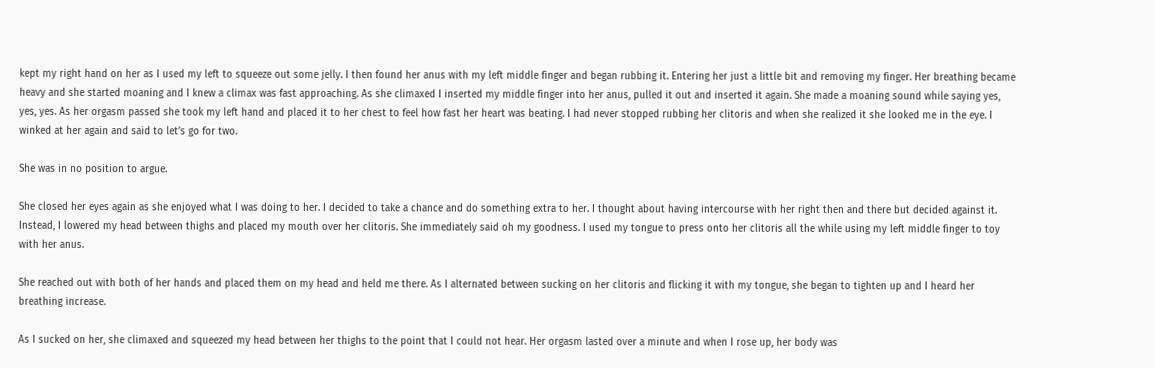kept my right hand on her as I used my left to squeeze out some jelly. I then found her anus with my left middle finger and began rubbing it. Entering her just a little bit and removing my finger. Her breathing became heavy and she started moaning and I knew a climax was fast approaching. As she climaxed I inserted my middle finger into her anus, pulled it out and inserted it again. She made a moaning sound while saying yes, yes, yes. As her orgasm passed she took my left hand and placed it to her chest to feel how fast her heart was beating. I had never stopped rubbing her clitoris and when she realized it she looked me in the eye. I winked at her again and said to let’s go for two.

She was in no position to argue.

She closed her eyes again as she enjoyed what I was doing to her. I decided to take a chance and do something extra to her. I thought about having intercourse with her right then and there but decided against it. Instead, I lowered my head between thighs and placed my mouth over her clitoris. She immediately said oh my goodness. I used my tongue to press onto her clitoris all the while using my left middle finger to toy with her anus.

She reached out with both of her hands and placed them on my head and held me there. As I alternated between sucking on her clitoris and flicking it with my tongue, she began to tighten up and I heard her breathing increase.

As I sucked on her, she climaxed and squeezed my head between her thighs to the point that I could not hear. Her orgasm lasted over a minute and when I rose up, her body was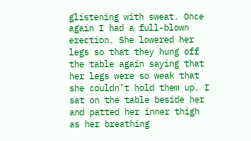glistening with sweat. Once again I had a full-blown erection. She lowered her legs so that they hung off the table again saying that her legs were so weak that she couldn’t hold them up. I sat on the table beside her and patted her inner thigh as her breathing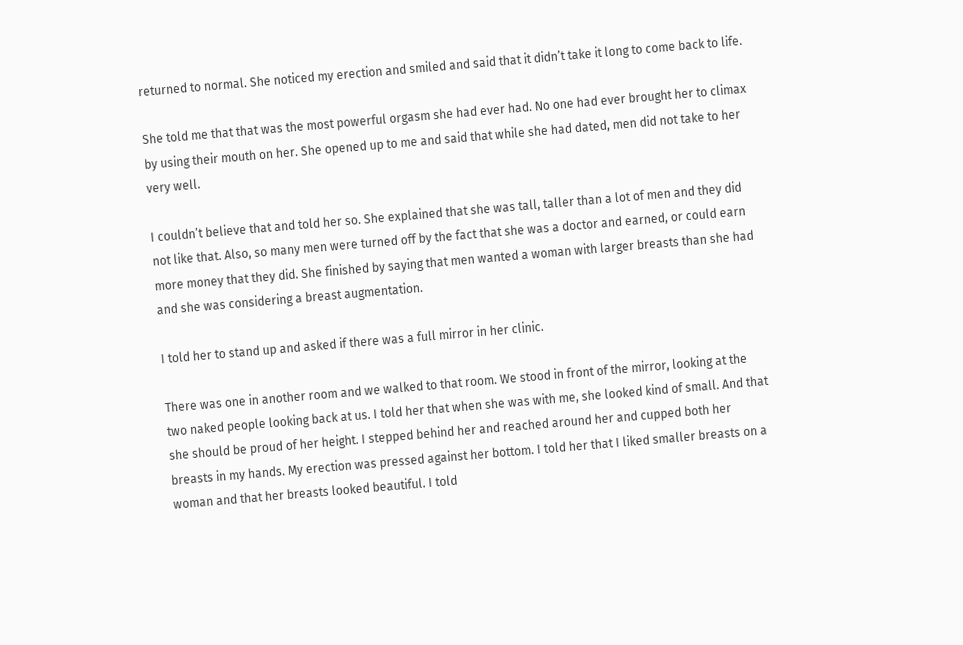returned to normal. She noticed my erection and smiled and said that it didn’t take it long to come back to life.

She told me that that was the most powerful orgasm she had ever had. No one had ever brought her to climax by using their mouth on her. She opened up to me and said that while she had dated, men did not take to her very well.

I couldn’t believe that and told her so. She explained that she was tall, taller than a lot of men and they did not like that. Also, so many men were turned off by the fact that she was a doctor and earned, or could earn more money that they did. She finished by saying that men wanted a woman with larger breasts than she had and she was considering a breast augmentation.

I told her to stand up and asked if there was a full mirror in her clinic.

There was one in another room and we walked to that room. We stood in front of the mirror, looking at the two naked people looking back at us. I told her that when she was with me, she looked kind of small. And that she should be proud of her height. I stepped behind her and reached around her and cupped both her breasts in my hands. My erection was pressed against her bottom. I told her that I liked smaller breasts on a woman and that her breasts looked beautiful. I told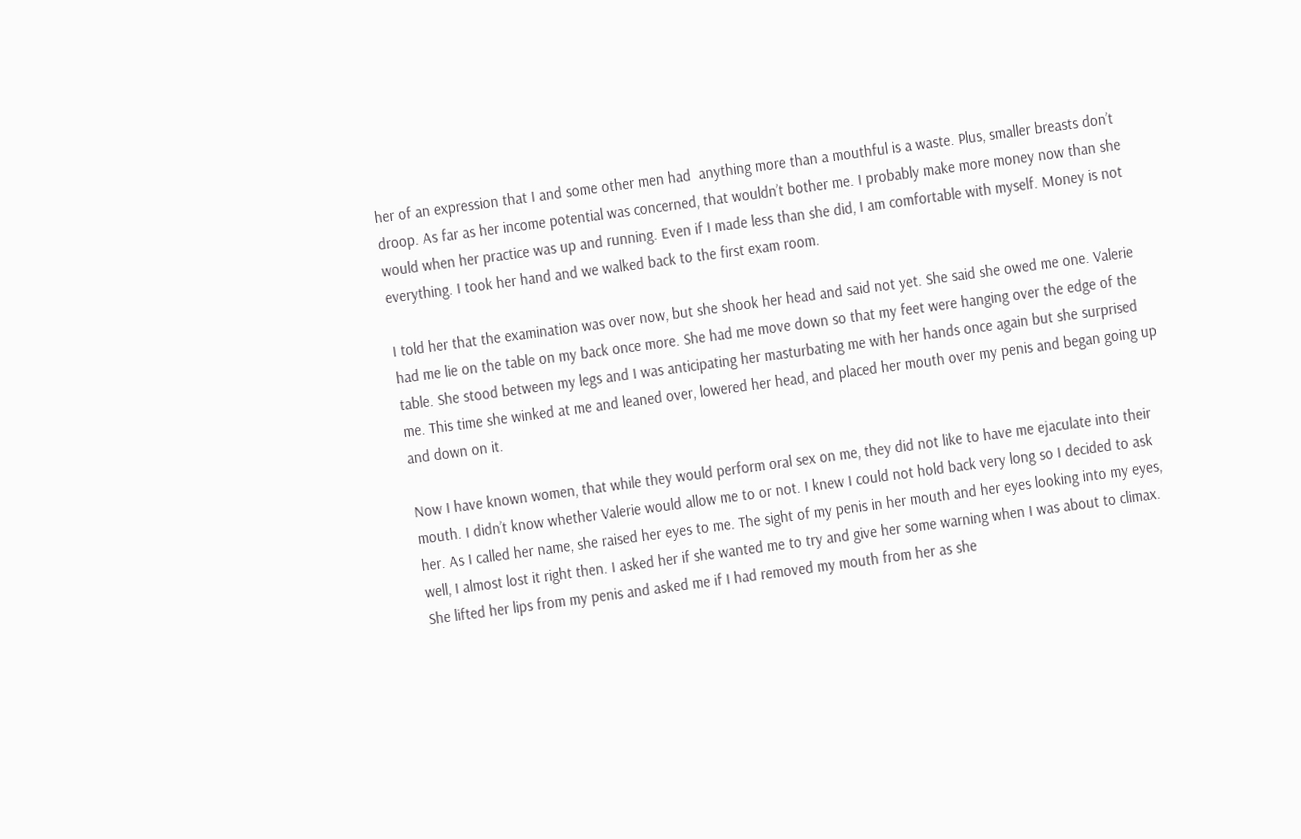her of an expression that I and some other men had  anything more than a mouthful is a waste. Plus, smaller breasts don’t droop. As far as her income potential was concerned, that wouldn’t bother me. I probably make more money now than she would when her practice was up and running. Even if I made less than she did, I am comfortable with myself. Money is not everything. I took her hand and we walked back to the first exam room.

I told her that the examination was over now, but she shook her head and said not yet. She said she owed me one. Valerie had me lie on the table on my back once more. She had me move down so that my feet were hanging over the edge of the table. She stood between my legs and I was anticipating her masturbating me with her hands once again but she surprised me. This time she winked at me and leaned over, lowered her head, and placed her mouth over my penis and began going up and down on it.

Now I have known women, that while they would perform oral sex on me, they did not like to have me ejaculate into their mouth. I didn’t know whether Valerie would allow me to or not. I knew I could not hold back very long so I decided to ask her. As I called her name, she raised her eyes to me. The sight of my penis in her mouth and her eyes looking into my eyes, well, I almost lost it right then. I asked her if she wanted me to try and give her some warning when I was about to climax. She lifted her lips from my penis and asked me if I had removed my mouth from her as she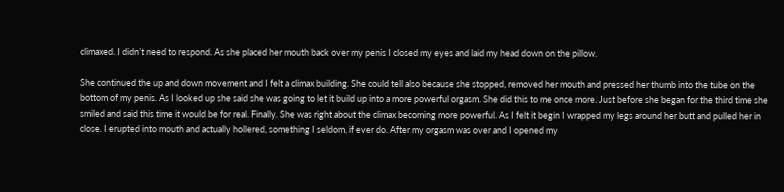climaxed. I didn’t need to respond. As she placed her mouth back over my penis I closed my eyes and laid my head down on the pillow.

She continued the up and down movement and I felt a climax building. She could tell also because she stopped, removed her mouth and pressed her thumb into the tube on the bottom of my penis. As I looked up she said she was going to let it build up into a more powerful orgasm. She did this to me once more. Just before she began for the third time she smiled and said this time it would be for real. Finally. She was right about the climax becoming more powerful. As I felt it begin I wrapped my legs around her butt and pulled her in close. I erupted into mouth and actually hollered, something I seldom, if ever do. After my orgasm was over and I opened my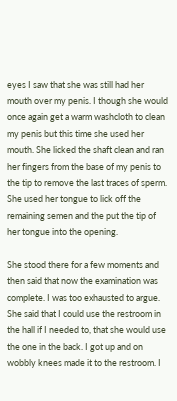eyes I saw that she was still had her mouth over my penis. I though she would once again get a warm washcloth to clean my penis but this time she used her mouth. She licked the shaft clean and ran her fingers from the base of my penis to the tip to remove the last traces of sperm. She used her tongue to lick off the remaining semen and the put the tip of her tongue into the opening.

She stood there for a few moments and then said that now the examination was complete. I was too exhausted to argue. She said that I could use the restroom in the hall if I needed to, that she would use the one in the back. I got up and on wobbly knees made it to the restroom. I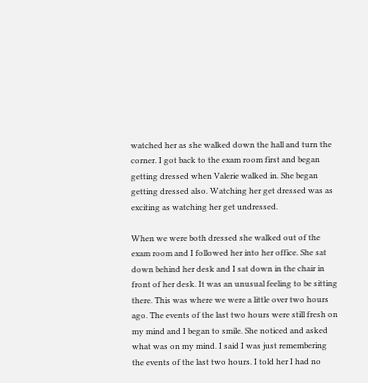watched her as she walked down the hall and turn the corner. I got back to the exam room first and began getting dressed when Valerie walked in. She began getting dressed also. Watching her get dressed was as exciting as watching her get undressed.

When we were both dressed she walked out of the exam room and I followed her into her office. She sat down behind her desk and I sat down in the chair in front of her desk. It was an unusual feeling to be sitting there. This was where we were a little over two hours ago. The events of the last two hours were still fresh on my mind and I began to smile. She noticed and asked what was on my mind. I said I was just remembering the events of the last two hours. I told her I had no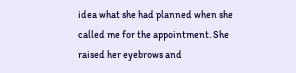idea what she had planned when she called me for the appointment. She raised her eyebrows and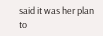said it was her plan to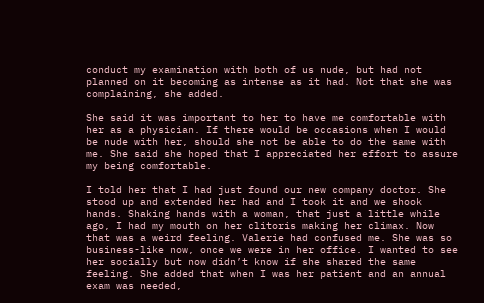conduct my examination with both of us nude, but had not planned on it becoming as intense as it had. Not that she was complaining, she added.

She said it was important to her to have me comfortable with her as a physician. If there would be occasions when I would be nude with her, should she not be able to do the same with me. She said she hoped that I appreciated her effort to assure my being comfortable.

I told her that I had just found our new company doctor. She stood up and extended her had and I took it and we shook hands. Shaking hands with a woman, that just a little while ago, I had my mouth on her clitoris making her climax. Now that was a weird feeling. Valerie had confused me. She was so business-like now, once we were in her office. I wanted to see her socially but now didn’t know if she shared the same feeling. She added that when I was her patient and an annual exam was needed,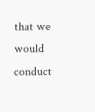that we would conduct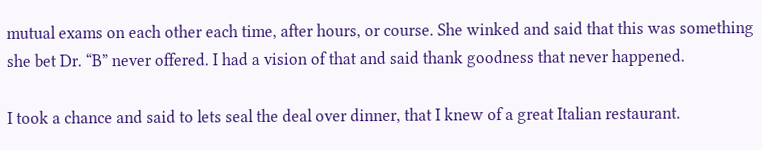mutual exams on each other each time, after hours, or course. She winked and said that this was something she bet Dr. “B” never offered. I had a vision of that and said thank goodness that never happened.

I took a chance and said to lets seal the deal over dinner, that I knew of a great Italian restaurant.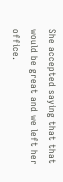She accepted saying that that would be great and we left her office.